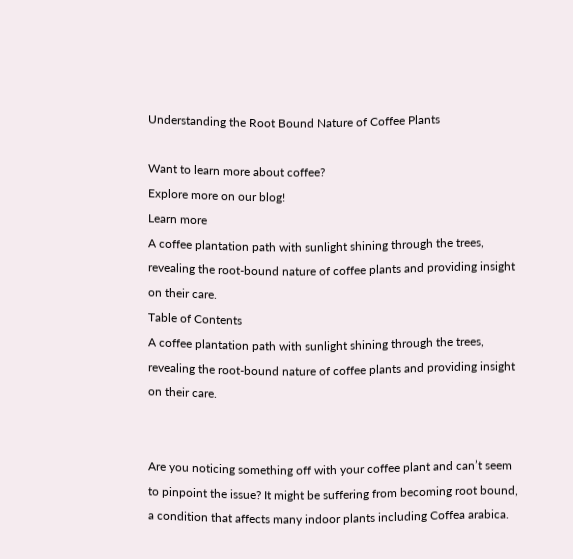Understanding the Root Bound Nature of Coffee Plants

Want to learn more about coffee?
Explore more on our blog!
Learn more
A coffee plantation path with sunlight shining through the trees, revealing the root-bound nature of coffee plants and providing insight on their care.
Table of Contents
A coffee plantation path with sunlight shining through the trees, revealing the root-bound nature of coffee plants and providing insight on their care.


Are you noticing something off with your coffee plant and can’t seem to pinpoint the issue? It might be suffering from becoming root bound, a condition that affects many indoor plants including Coffea arabica.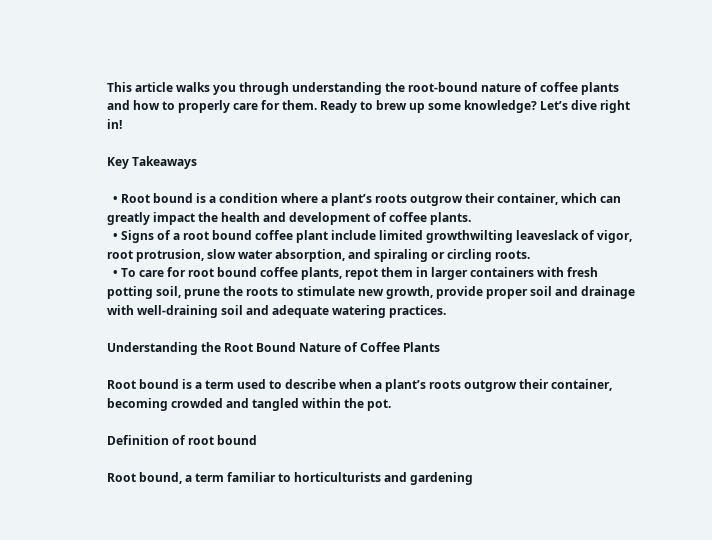This article walks you through understanding the root-bound nature of coffee plants and how to properly care for them. Ready to brew up some knowledge? Let’s dive right in!

Key Takeaways

  • Root bound is a condition where a plant’s roots outgrow their container, which can greatly impact the health and development of coffee plants.
  • Signs of a root bound coffee plant include limited growthwilting leaveslack of vigor, root protrusion, slow water absorption, and spiraling or circling roots.
  • To care for root bound coffee plants, repot them in larger containers with fresh potting soil, prune the roots to stimulate new growth, provide proper soil and drainage with well-draining soil and adequate watering practices.

Understanding the Root Bound Nature of Coffee Plants

Root bound is a term used to describe when a plant’s roots outgrow their container, becoming crowded and tangled within the pot.

Definition of root bound

Root bound, a term familiar to horticulturists and gardening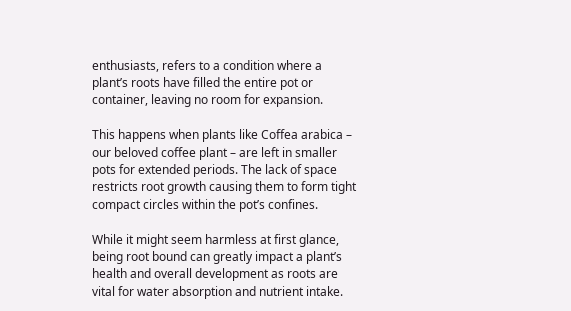enthusiasts, refers to a condition where a plant’s roots have filled the entire pot or container, leaving no room for expansion.

This happens when plants like Coffea arabica – our beloved coffee plant – are left in smaller pots for extended periods. The lack of space restricts root growth causing them to form tight compact circles within the pot’s confines.

While it might seem harmless at first glance, being root bound can greatly impact a plant’s health and overall development as roots are vital for water absorption and nutrient intake.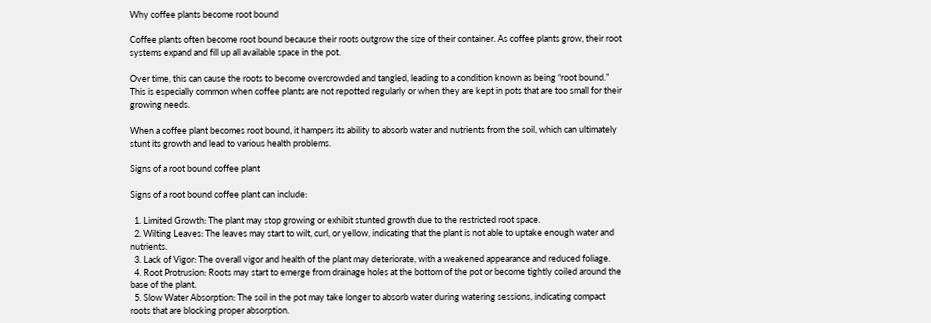Why coffee plants become root bound

Coffee plants often become root bound because their roots outgrow the size of their container. As coffee plants grow, their root systems expand and fill up all available space in the pot.

Over time, this can cause the roots to become overcrowded and tangled, leading to a condition known as being “root bound.” This is especially common when coffee plants are not repotted regularly or when they are kept in pots that are too small for their growing needs.

When a coffee plant becomes root bound, it hampers its ability to absorb water and nutrients from the soil, which can ultimately stunt its growth and lead to various health problems.

Signs of a root bound coffee plant

Signs of a root bound coffee plant can include:

  1. Limited Growth: The plant may stop growing or exhibit stunted growth due to the restricted root space.
  2. Wilting Leaves: The leaves may start to wilt, curl, or yellow, indicating that the plant is not able to uptake enough water and nutrients.
  3. Lack of Vigor: The overall vigor and health of the plant may deteriorate, with a weakened appearance and reduced foliage.
  4. Root Protrusion: Roots may start to emerge from drainage holes at the bottom of the pot or become tightly coiled around the base of the plant.
  5. Slow Water Absorption: The soil in the pot may take longer to absorb water during watering sessions, indicating compact roots that are blocking proper absorption.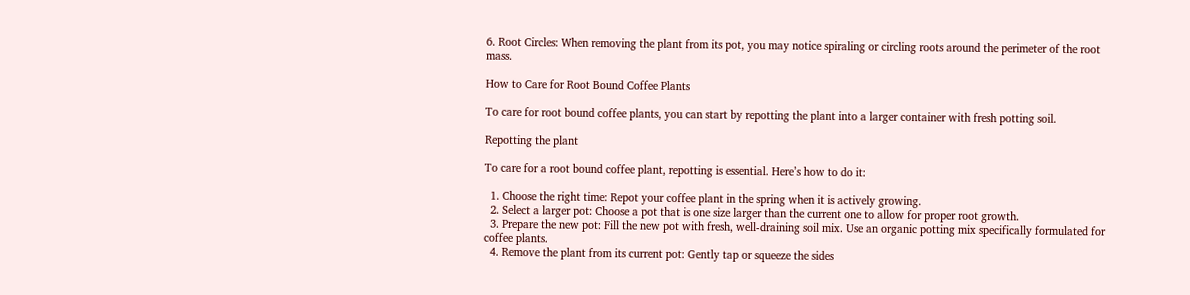6. Root Circles: When removing the plant from its pot, you may notice spiraling or circling roots around the perimeter of the root mass.

How to Care for Root Bound Coffee Plants

To care for root bound coffee plants, you can start by repotting the plant into a larger container with fresh potting soil.

Repotting the plant

To care for a root bound coffee plant, repotting is essential. Here’s how to do it:

  1. Choose the right time: Repot your coffee plant in the spring when it is actively growing.
  2. Select a larger pot: Choose a pot that is one size larger than the current one to allow for proper root growth.
  3. Prepare the new pot: Fill the new pot with fresh, well-draining soil mix. Use an organic potting mix specifically formulated for coffee plants.
  4. Remove the plant from its current pot: Gently tap or squeeze the sides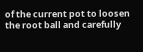of the current pot to loosen the root ball and carefully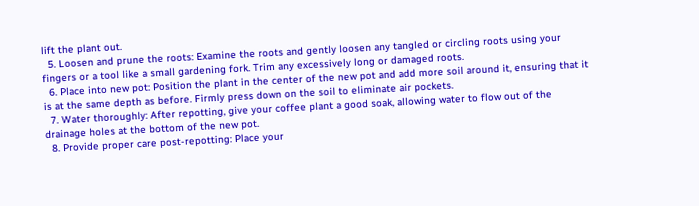lift the plant out.
  5. Loosen and prune the roots: Examine the roots and gently loosen any tangled or circling roots using your fingers or a tool like a small gardening fork. Trim any excessively long or damaged roots.
  6. Place into new pot: Position the plant in the center of the new pot and add more soil around it, ensuring that it is at the same depth as before. Firmly press down on the soil to eliminate air pockets.
  7. Water thoroughly: After repotting, give your coffee plant a good soak, allowing water to flow out of the drainage holes at the bottom of the new pot.
  8. Provide proper care post-repotting: Place your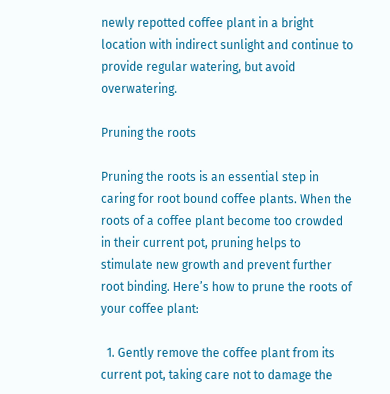newly repotted coffee plant in a bright location with indirect sunlight and continue to provide regular watering, but avoid overwatering.

Pruning the roots

Pruning the roots is an essential step in caring for root bound coffee plants. When the roots of a coffee plant become too crowded in their current pot, pruning helps to stimulate new growth and prevent further root binding. Here’s how to prune the roots of your coffee plant:

  1. Gently remove the coffee plant from its current pot, taking care not to damage the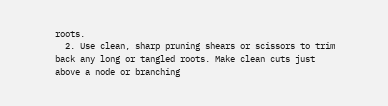roots.
  2. Use clean, sharp pruning shears or scissors to trim back any long or tangled roots. Make clean cuts just above a node or branching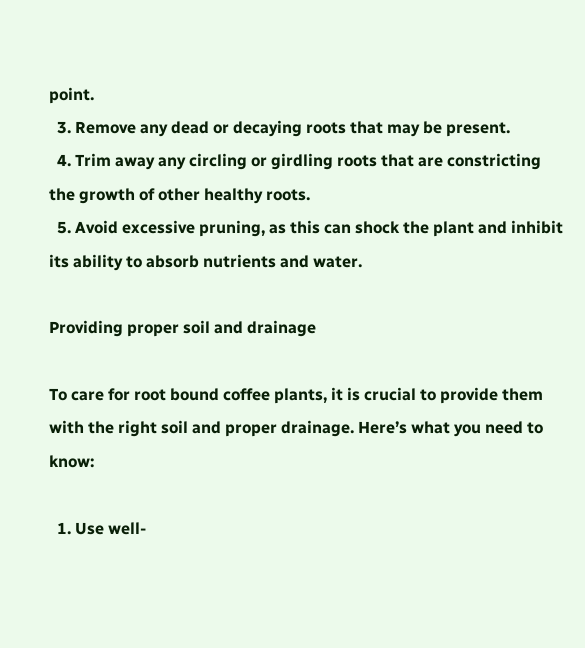point.
  3. Remove any dead or decaying roots that may be present.
  4. Trim away any circling or girdling roots that are constricting the growth of other healthy roots.
  5. Avoid excessive pruning, as this can shock the plant and inhibit its ability to absorb nutrients and water.

Providing proper soil and drainage

To care for root bound coffee plants, it is crucial to provide them with the right soil and proper drainage. Here’s what you need to know:

  1. Use well-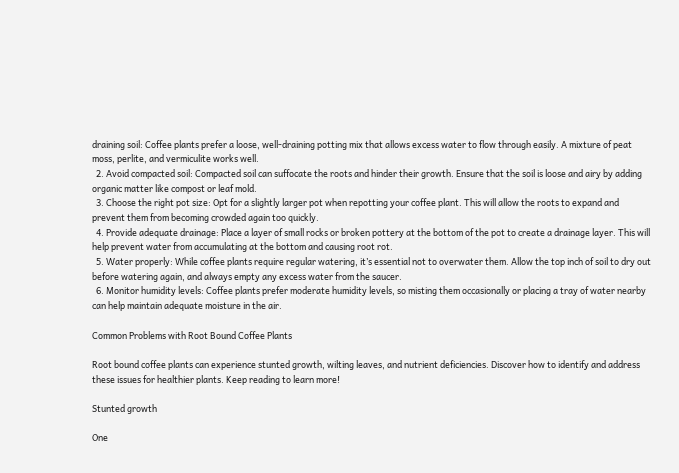draining soil: Coffee plants prefer a loose, well-draining potting mix that allows excess water to flow through easily. A mixture of peat moss, perlite, and vermiculite works well.
  2. Avoid compacted soil: Compacted soil can suffocate the roots and hinder their growth. Ensure that the soil is loose and airy by adding organic matter like compost or leaf mold.
  3. Choose the right pot size: Opt for a slightly larger pot when repotting your coffee plant. This will allow the roots to expand and prevent them from becoming crowded again too quickly.
  4. Provide adequate drainage: Place a layer of small rocks or broken pottery at the bottom of the pot to create a drainage layer. This will help prevent water from accumulating at the bottom and causing root rot.
  5. Water properly: While coffee plants require regular watering, it’s essential not to overwater them. Allow the top inch of soil to dry out before watering again, and always empty any excess water from the saucer.
  6. Monitor humidity levels: Coffee plants prefer moderate humidity levels, so misting them occasionally or placing a tray of water nearby can help maintain adequate moisture in the air.

Common Problems with Root Bound Coffee Plants

Root bound coffee plants can experience stunted growth, wilting leaves, and nutrient deficiencies. Discover how to identify and address these issues for healthier plants. Keep reading to learn more!

Stunted growth

One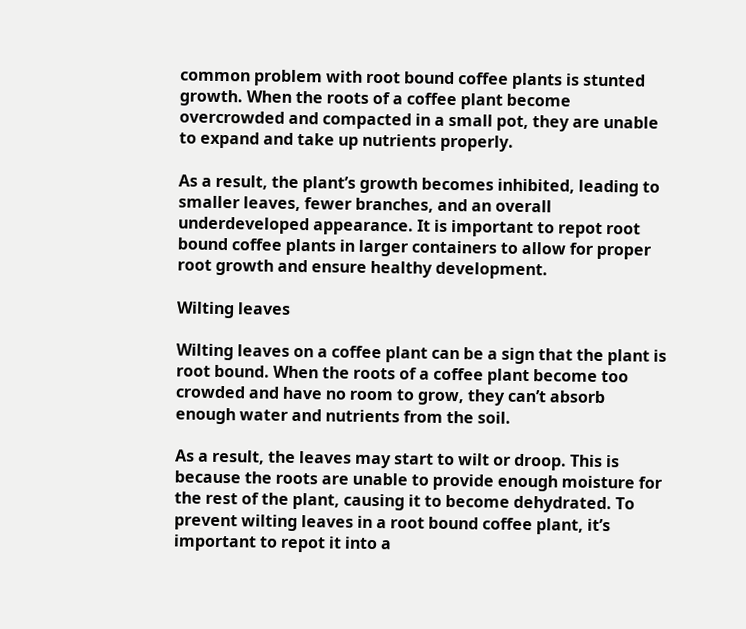common problem with root bound coffee plants is stunted growth. When the roots of a coffee plant become overcrowded and compacted in a small pot, they are unable to expand and take up nutrients properly.

As a result, the plant’s growth becomes inhibited, leading to smaller leaves, fewer branches, and an overall underdeveloped appearance. It is important to repot root bound coffee plants in larger containers to allow for proper root growth and ensure healthy development.

Wilting leaves

Wilting leaves on a coffee plant can be a sign that the plant is root bound. When the roots of a coffee plant become too crowded and have no room to grow, they can’t absorb enough water and nutrients from the soil.

As a result, the leaves may start to wilt or droop. This is because the roots are unable to provide enough moisture for the rest of the plant, causing it to become dehydrated. To prevent wilting leaves in a root bound coffee plant, it’s important to repot it into a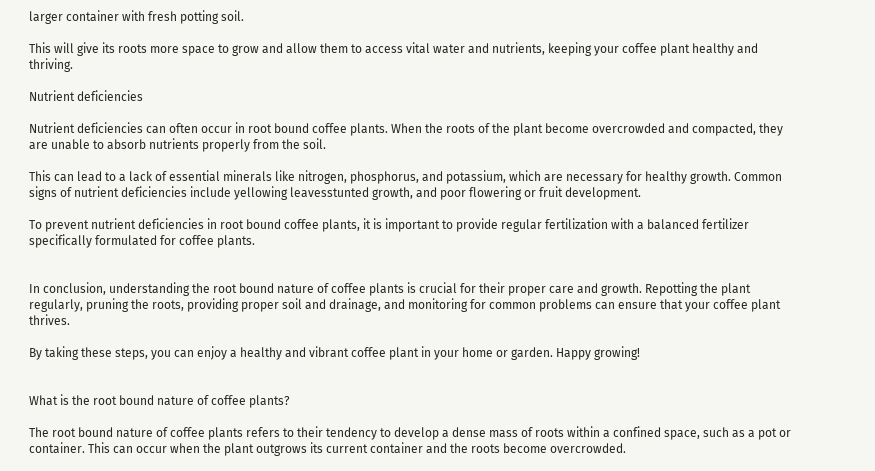larger container with fresh potting soil.

This will give its roots more space to grow and allow them to access vital water and nutrients, keeping your coffee plant healthy and thriving.

Nutrient deficiencies

Nutrient deficiencies can often occur in root bound coffee plants. When the roots of the plant become overcrowded and compacted, they are unable to absorb nutrients properly from the soil.

This can lead to a lack of essential minerals like nitrogen, phosphorus, and potassium, which are necessary for healthy growth. Common signs of nutrient deficiencies include yellowing leavesstunted growth, and poor flowering or fruit development.

To prevent nutrient deficiencies in root bound coffee plants, it is important to provide regular fertilization with a balanced fertilizer specifically formulated for coffee plants.


In conclusion, understanding the root bound nature of coffee plants is crucial for their proper care and growth. Repotting the plant regularly, pruning the roots, providing proper soil and drainage, and monitoring for common problems can ensure that your coffee plant thrives.

By taking these steps, you can enjoy a healthy and vibrant coffee plant in your home or garden. Happy growing!


What is the root bound nature of coffee plants?

The root bound nature of coffee plants refers to their tendency to develop a dense mass of roots within a confined space, such as a pot or container. This can occur when the plant outgrows its current container and the roots become overcrowded.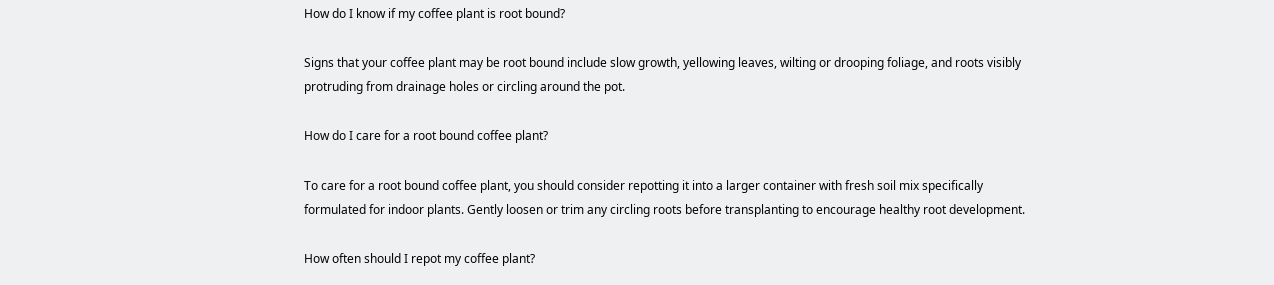How do I know if my coffee plant is root bound?

Signs that your coffee plant may be root bound include slow growth, yellowing leaves, wilting or drooping foliage, and roots visibly protruding from drainage holes or circling around the pot.

How do I care for a root bound coffee plant?

To care for a root bound coffee plant, you should consider repotting it into a larger container with fresh soil mix specifically formulated for indoor plants. Gently loosen or trim any circling roots before transplanting to encourage healthy root development.

How often should I repot my coffee plant?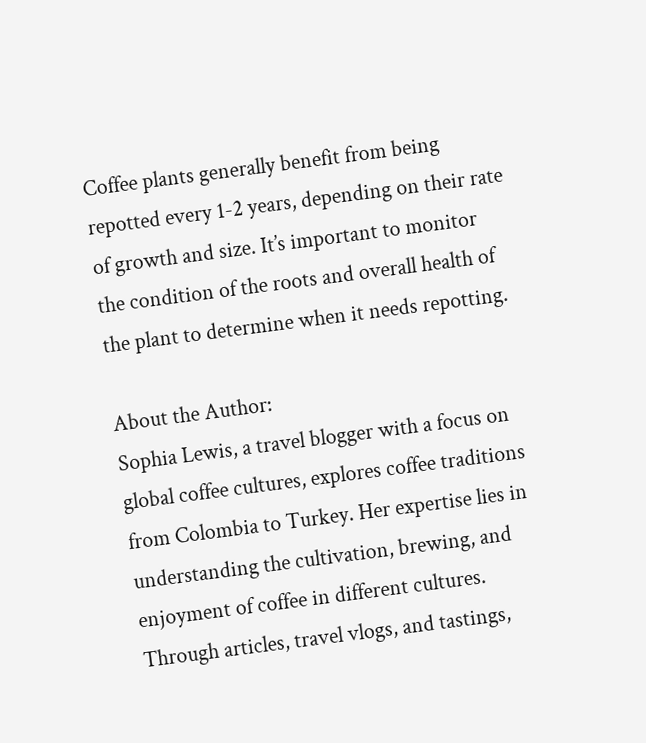Coffee plants generally benefit from being repotted every 1-2 years, depending on their rate of growth and size. It’s important to monitor the condition of the roots and overall health of the plant to determine when it needs repotting.

About the Author:
Sophia Lewis, a travel blogger with a focus on global coffee cultures, explores coffee traditions from Colombia to Turkey. Her expertise lies in understanding the cultivation, brewing, and enjoyment of coffee in different cultures. Through articles, travel vlogs, and tastings,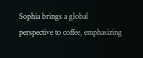Sophia brings a global perspective to coffee, emphasizing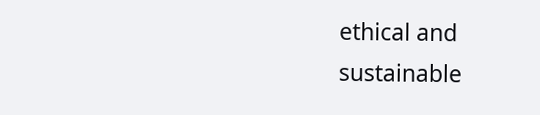ethical and sustainable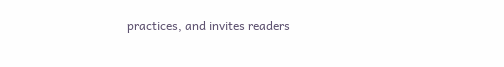practices, and invites readers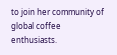to join her community of global coffee enthusiasts.